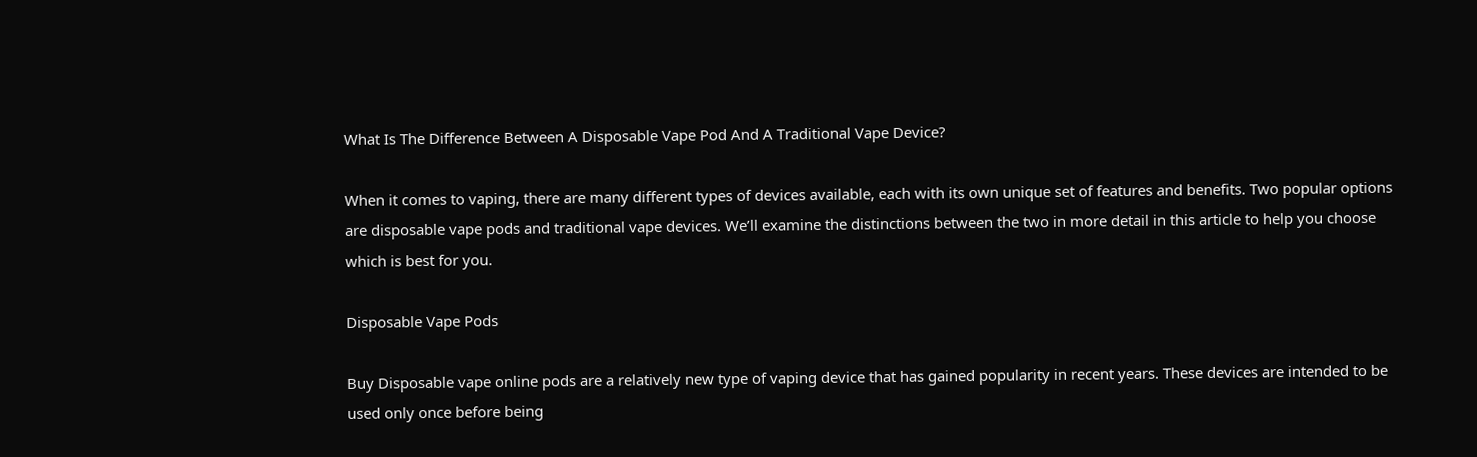What Is The Difference Between A Disposable Vape Pod And A Traditional Vape Device?

When it comes to vaping, there are many different types of devices available, each with its own unique set of features and benefits. Two popular options are disposable vape pods and traditional vape devices. We’ll examine the distinctions between the two in more detail in this article to help you choose which is best for you.

Disposable Vape Pods

Buy Disposable vape online pods are a relatively new type of vaping device that has gained popularity in recent years. These devices are intended to be used only once before being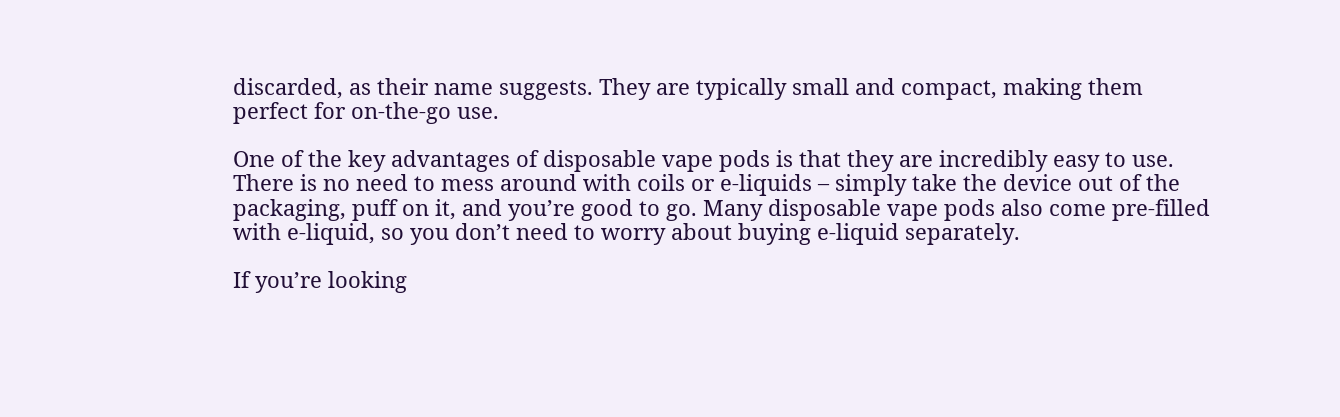discarded, as their name suggests. They are typically small and compact, making them perfect for on-the-go use.

One of the key advantages of disposable vape pods is that they are incredibly easy to use. There is no need to mess around with coils or e-liquids – simply take the device out of the packaging, puff on it, and you’re good to go. Many disposable vape pods also come pre-filled with e-liquid, so you don’t need to worry about buying e-liquid separately.

If you’re looking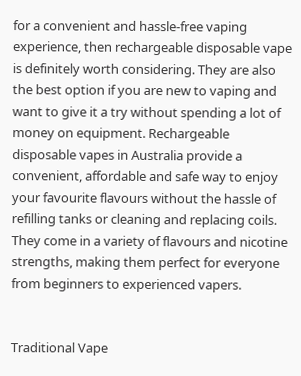for a convenient and hassle-free vaping experience, then rechargeable disposable vape is definitely worth considering. They are also the best option if you are new to vaping and want to give it a try without spending a lot of money on equipment. Rechargeable disposable vapes in Australia provide a convenient, affordable and safe way to enjoy your favourite flavours without the hassle of refilling tanks or cleaning and replacing coils. They come in a variety of flavours and nicotine strengths, making them perfect for everyone from beginners to experienced vapers.


Traditional Vape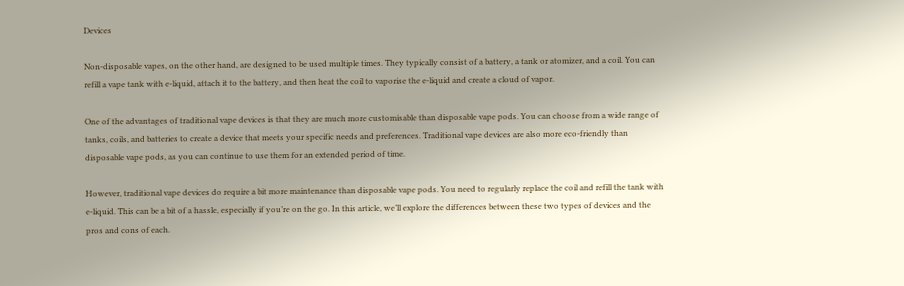Devices

Non-disposable vapes, on the other hand, are designed to be used multiple times. They typically consist of a battery, a tank or atomizer, and a coil. You can refill a vape tank with e-liquid, attach it to the battery, and then heat the coil to vaporise the e-liquid and create a cloud of vapor.

One of the advantages of traditional vape devices is that they are much more customisable than disposable vape pods. You can choose from a wide range of tanks, coils, and batteries to create a device that meets your specific needs and preferences. Traditional vape devices are also more eco-friendly than disposable vape pods, as you can continue to use them for an extended period of time.

However, traditional vape devices do require a bit more maintenance than disposable vape pods. You need to regularly replace the coil and refill the tank with e-liquid. This can be a bit of a hassle, especially if you’re on the go. In this article, we’ll explore the differences between these two types of devices and the pros and cons of each.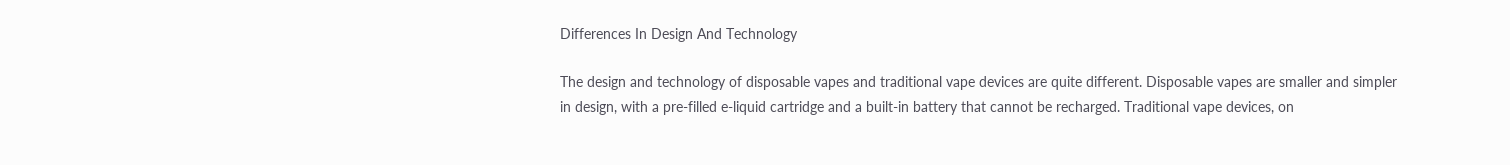Differences In Design And Technology

The design and technology of disposable vapes and traditional vape devices are quite different. Disposable vapes are smaller and simpler in design, with a pre-filled e-liquid cartridge and a built-in battery that cannot be recharged. Traditional vape devices, on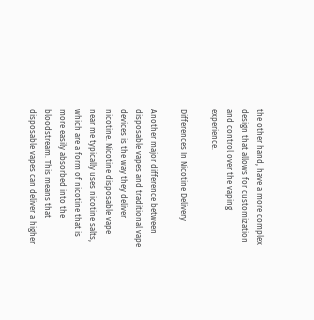the other hand, have a more complex design that allows for customization and control over the vaping experience.

Differences In Nicotine Delivery

Another major difference between disposable vapes and traditional vape devices is the way they deliver nicotine. Nicotine disposable vape near me typically uses nicotine salts, which are a form of nicotine that is more easily absorbed into the bloodstream. This means that disposable vapes can deliver a higher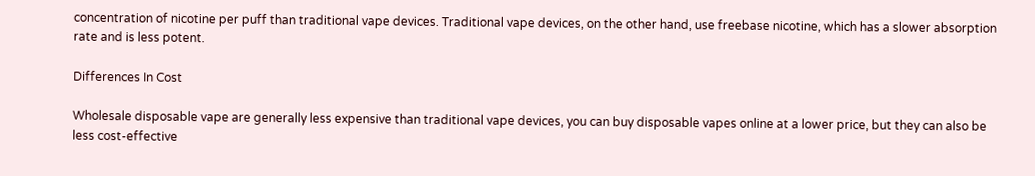concentration of nicotine per puff than traditional vape devices. Traditional vape devices, on the other hand, use freebase nicotine, which has a slower absorption rate and is less potent.

Differences In Cost

Wholesale disposable vape are generally less expensive than traditional vape devices, you can buy disposable vapes online at a lower price, but they can also be less cost-effective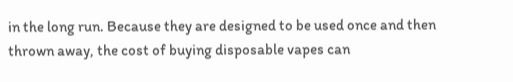in the long run. Because they are designed to be used once and then thrown away, the cost of buying disposable vapes can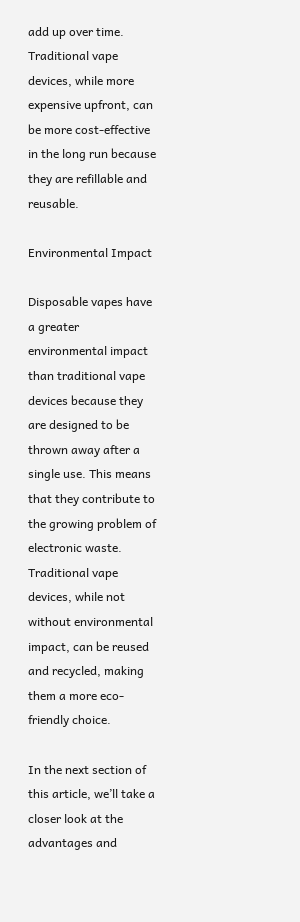add up over time. Traditional vape devices, while more expensive upfront, can be more cost-effective in the long run because they are refillable and reusable.

Environmental Impact

Disposable vapes have a greater environmental impact than traditional vape devices because they are designed to be thrown away after a single use. This means that they contribute to the growing problem of electronic waste. Traditional vape devices, while not without environmental impact, can be reused and recycled, making them a more eco-friendly choice.

In the next section of this article, we’ll take a closer look at the advantages and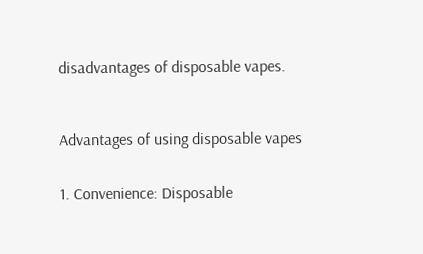disadvantages of disposable vapes.



Advantages of using disposable vapes


1. Convenience: Disposable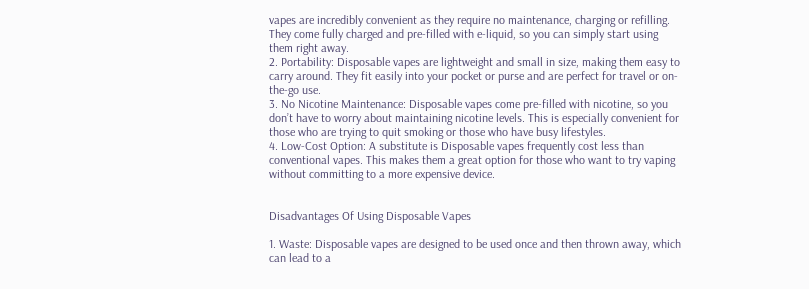vapes are incredibly convenient as they require no maintenance, charging or refilling. They come fully charged and pre-filled with e-liquid, so you can simply start using them right away.
2. Portability: Disposable vapes are lightweight and small in size, making them easy to carry around. They fit easily into your pocket or purse and are perfect for travel or on-the-go use.
3. No Nicotine Maintenance: Disposable vapes come pre-filled with nicotine, so you don’t have to worry about maintaining nicotine levels. This is especially convenient for those who are trying to quit smoking or those who have busy lifestyles.
4. Low-Cost Option: A substitute is Disposable vapes frequently cost less than conventional vapes. This makes them a great option for those who want to try vaping without committing to a more expensive device.


Disadvantages Of Using Disposable Vapes

1. Waste: Disposable vapes are designed to be used once and then thrown away, which can lead to a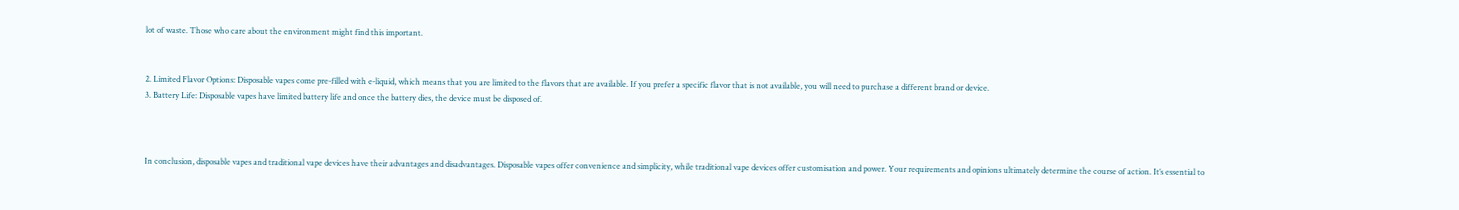lot of waste. Those who care about the environment might find this important.


2. Limited Flavor Options: Disposable vapes come pre-filled with e-liquid, which means that you are limited to the flavors that are available. If you prefer a specific flavor that is not available, you will need to purchase a different brand or device.
3. Battery Life: Disposable vapes have limited battery life and once the battery dies, the device must be disposed of.



In conclusion, disposable vapes and traditional vape devices have their advantages and disadvantages. Disposable vapes offer convenience and simplicity, while traditional vape devices offer customisation and power. Your requirements and opinions ultimately determine the course of action. It’s essential to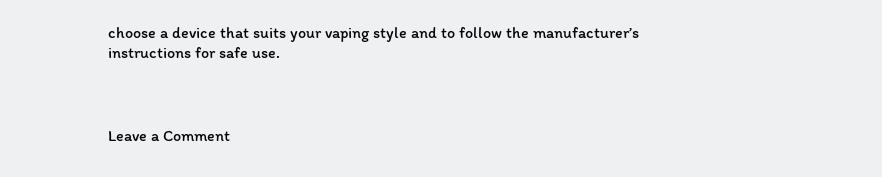choose a device that suits your vaping style and to follow the manufacturer’s instructions for safe use.



Leave a Comment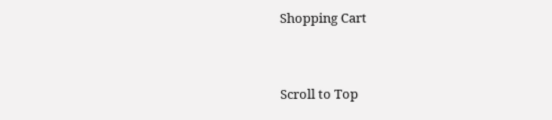Shopping Cart


Scroll to Top